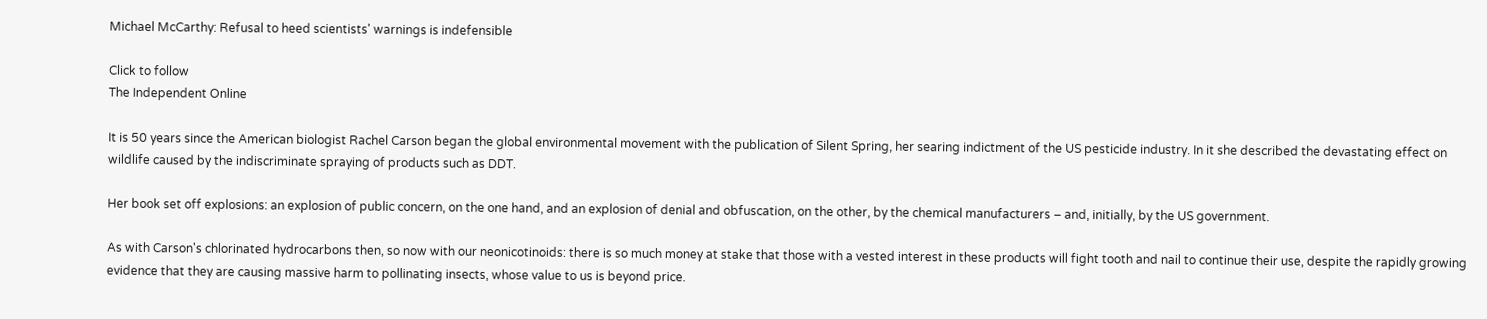Michael McCarthy: Refusal to heed scientists' warnings is indefensible

Click to follow
The Independent Online

It is 50 years since the American biologist Rachel Carson began the global environmental movement with the publication of Silent Spring, her searing indictment of the US pesticide industry. In it she described the devastating effect on wildlife caused by the indiscriminate spraying of products such as DDT.

Her book set off explosions: an explosion of public concern, on the one hand, and an explosion of denial and obfuscation, on the other, by the chemical manufacturers – and, initially, by the US government.

As with Carson's chlorinated hydrocarbons then, so now with our neonicotinoids: there is so much money at stake that those with a vested interest in these products will fight tooth and nail to continue their use, despite the rapidly growing evidence that they are causing massive harm to pollinating insects, whose value to us is beyond price.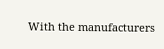With the manufacturers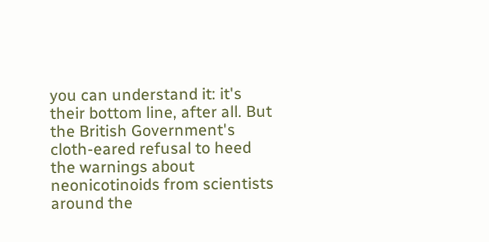you can understand it: it's their bottom line, after all. But the British Government's cloth-eared refusal to heed the warnings about neonicotinoids from scientists around the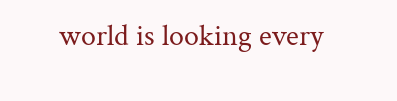world is looking every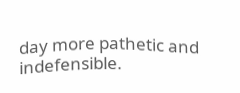day more pathetic and indefensible.